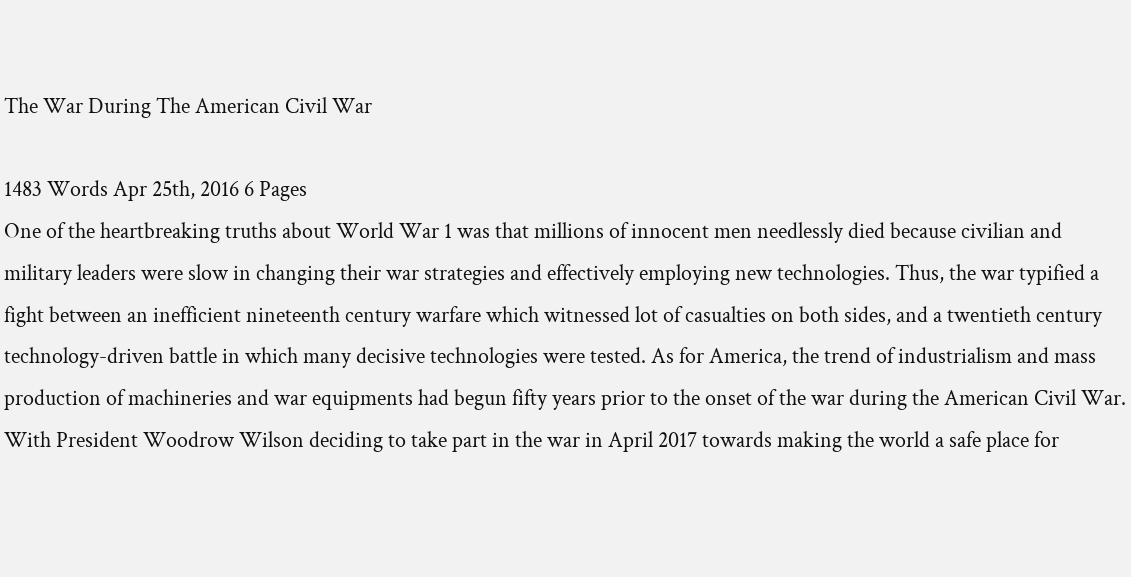The War During The American Civil War

1483 Words Apr 25th, 2016 6 Pages
One of the heartbreaking truths about World War 1 was that millions of innocent men needlessly died because civilian and military leaders were slow in changing their war strategies and effectively employing new technologies. Thus, the war typified a fight between an inefficient nineteenth century warfare which witnessed lot of casualties on both sides, and a twentieth century technology-driven battle in which many decisive technologies were tested. As for America, the trend of industrialism and mass production of machineries and war equipments had begun fifty years prior to the onset of the war during the American Civil War. With President Woodrow Wilson deciding to take part in the war in April 2017 towards making the world a safe place for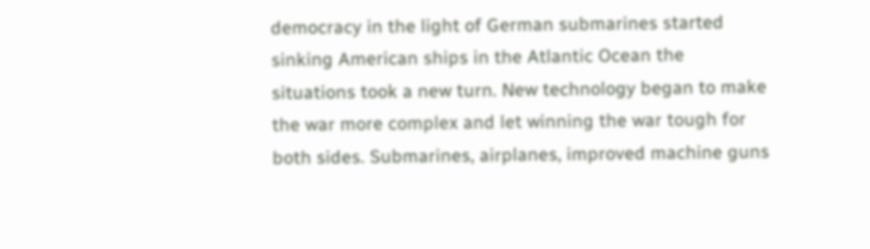democracy in the light of German submarines started sinking American ships in the Atlantic Ocean the situations took a new turn. New technology began to make the war more complex and let winning the war tough for both sides. Submarines, airplanes, improved machine guns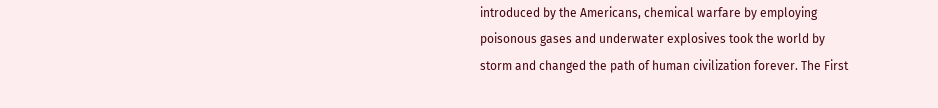introduced by the Americans, chemical warfare by employing poisonous gases and underwater explosives took the world by storm and changed the path of human civilization forever. The First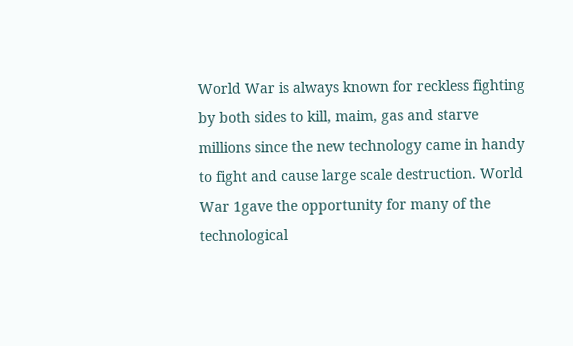World War is always known for reckless fighting by both sides to kill, maim, gas and starve millions since the new technology came in handy to fight and cause large scale destruction. World War 1gave the opportunity for many of the technological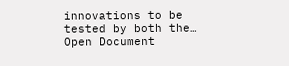innovations to be tested by both the…
Open Document